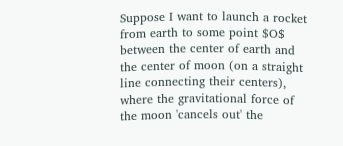Suppose I want to launch a rocket from earth to some point $O$ between the center of earth and the center of moon (on a straight line connecting their centers), where the gravitational force of the moon 'cancels out' the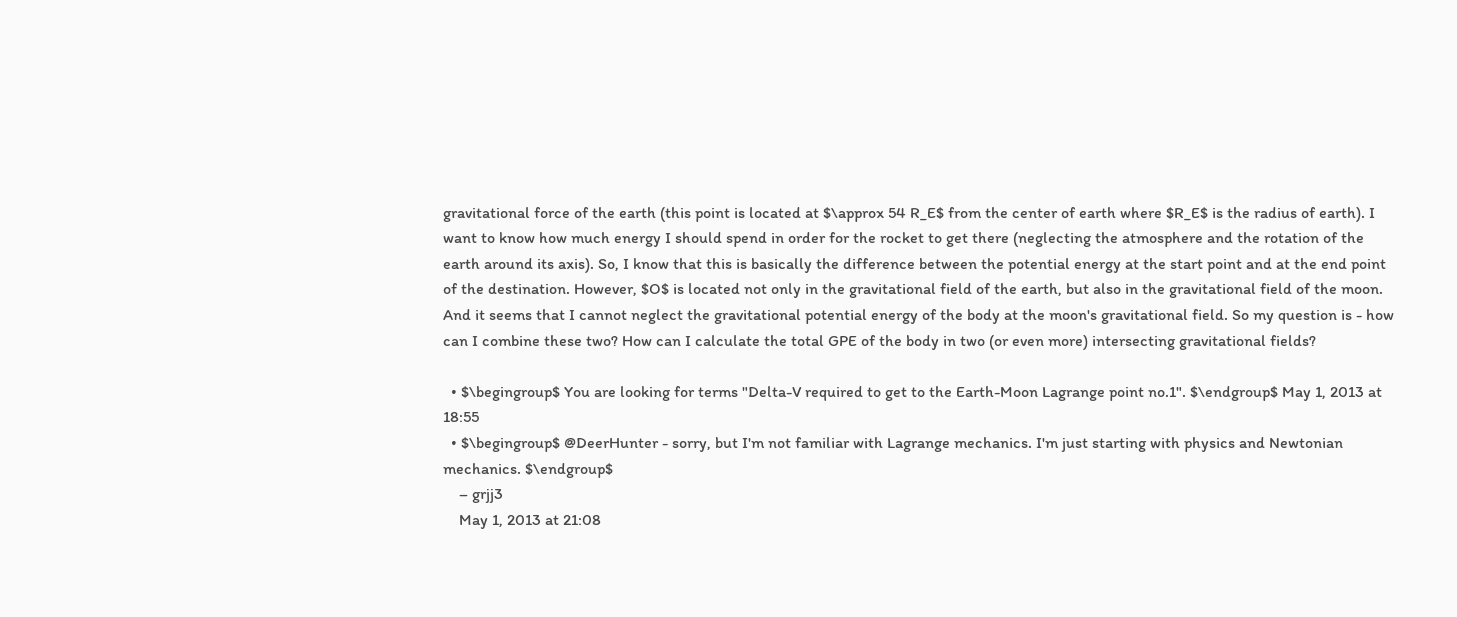gravitational force of the earth (this point is located at $\approx 54 R_E$ from the center of earth where $R_E$ is the radius of earth). I want to know how much energy I should spend in order for the rocket to get there (neglecting the atmosphere and the rotation of the earth around its axis). So, I know that this is basically the difference between the potential energy at the start point and at the end point of the destination. However, $O$ is located not only in the gravitational field of the earth, but also in the gravitational field of the moon. And it seems that I cannot neglect the gravitational potential energy of the body at the moon's gravitational field. So my question is - how can I combine these two? How can I calculate the total GPE of the body in two (or even more) intersecting gravitational fields?

  • $\begingroup$ You are looking for terms "Delta-V required to get to the Earth-Moon Lagrange point no.1". $\endgroup$ May 1, 2013 at 18:55
  • $\begingroup$ @DeerHunter - sorry, but I'm not familiar with Lagrange mechanics. I'm just starting with physics and Newtonian mechanics. $\endgroup$
    – grjj3
    May 1, 2013 at 21:08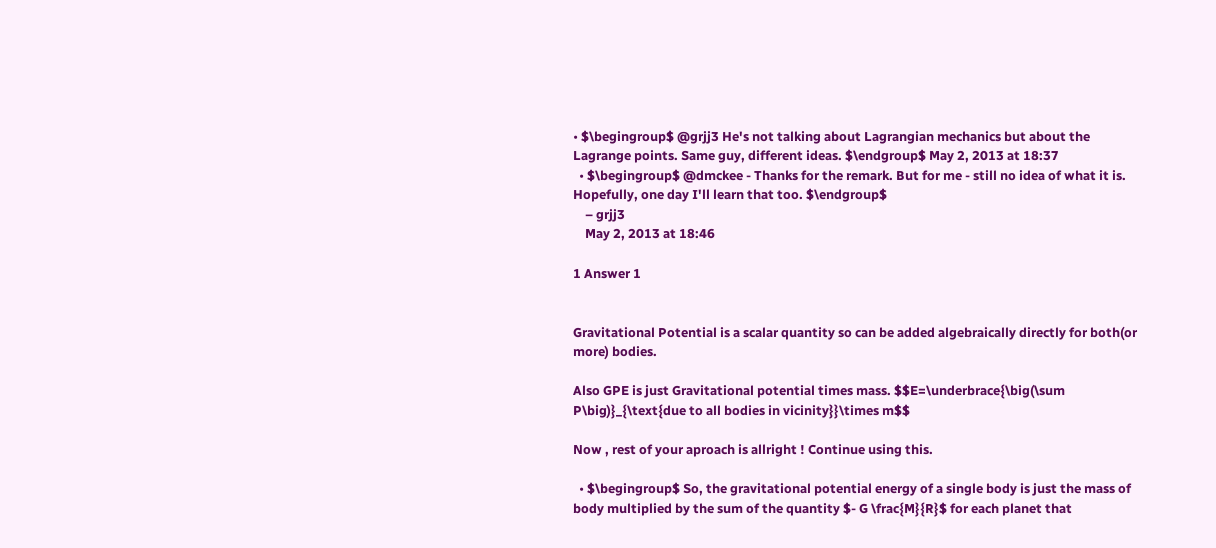• $\begingroup$ @grjj3 He's not talking about Lagrangian mechanics but about the Lagrange points. Same guy, different ideas. $\endgroup$ May 2, 2013 at 18:37
  • $\begingroup$ @dmckee - Thanks for the remark. But for me - still no idea of what it is. Hopefully, one day I'll learn that too. $\endgroup$
    – grjj3
    May 2, 2013 at 18:46

1 Answer 1


Gravitational Potential is a scalar quantity so can be added algebraically directly for both(or more) bodies.

Also GPE is just Gravitational potential times mass. $$E=\underbrace{\big(\sum P\big)}_{\text{due to all bodies in vicinity}}\times m$$

Now , rest of your aproach is allright ! Continue using this.

  • $\begingroup$ So, the gravitational potential energy of a single body is just the mass of body multiplied by the sum of the quantity $- G \frac{M}{R}$ for each planet that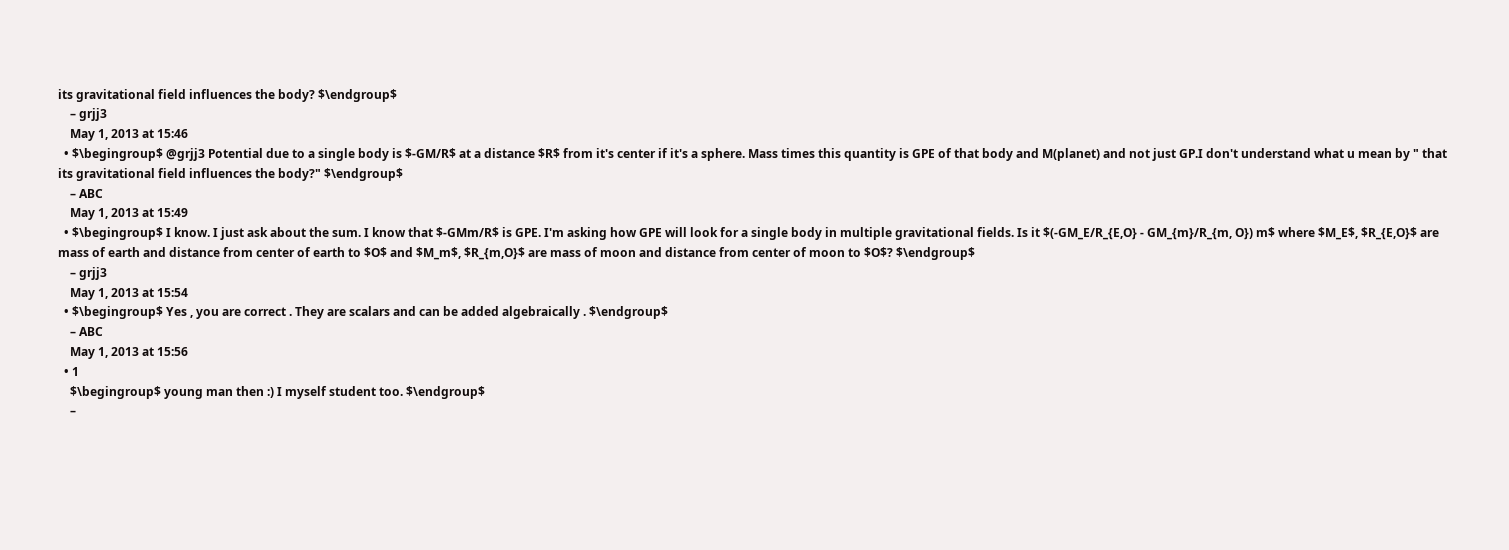its gravitational field influences the body? $\endgroup$
    – grjj3
    May 1, 2013 at 15:46
  • $\begingroup$ @grjj3 Potential due to a single body is $-GM/R$ at a distance $R$ from it's center if it's a sphere. Mass times this quantity is GPE of that body and M(planet) and not just GP.I don't understand what u mean by " that its gravitational field influences the body?" $\endgroup$
    – ABC
    May 1, 2013 at 15:49
  • $\begingroup$ I know. I just ask about the sum. I know that $-GMm/R$ is GPE. I'm asking how GPE will look for a single body in multiple gravitational fields. Is it $(-GM_E/R_{E,O} - GM_{m}/R_{m, O}) m$ where $M_E$, $R_{E,O}$ are mass of earth and distance from center of earth to $O$ and $M_m$, $R_{m,O}$ are mass of moon and distance from center of moon to $O$? $\endgroup$
    – grjj3
    May 1, 2013 at 15:54
  • $\begingroup$ Yes , you are correct . They are scalars and can be added algebraically . $\endgroup$
    – ABC
    May 1, 2013 at 15:56
  • 1
    $\begingroup$ young man then :) I myself student too. $\endgroup$
    –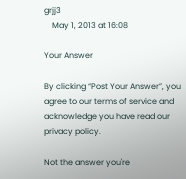grjj3
    May 1, 2013 at 16:08

Your Answer

By clicking “Post Your Answer”, you agree to our terms of service and acknowledge you have read our privacy policy.

Not the answer you're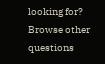looking for? Browse other questions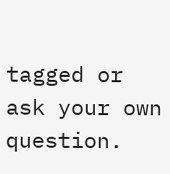tagged or ask your own question.